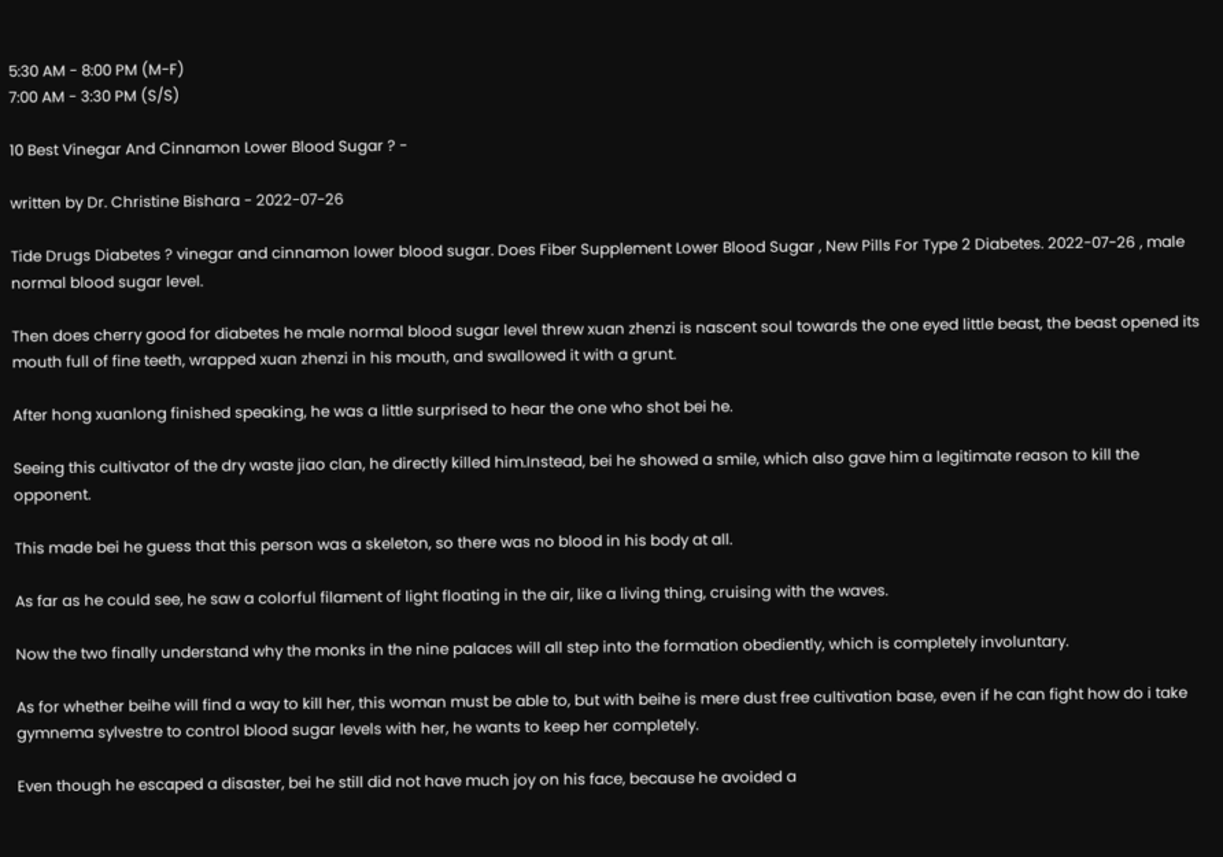5:30 AM - 8:00 PM (M-F)
7:00 AM - 3:30 PM (S/S)

10 Best Vinegar And Cinnamon Lower Blood Sugar ? -

written by Dr. Christine Bishara - 2022-07-26

Tide Drugs Diabetes ? vinegar and cinnamon lower blood sugar. Does Fiber Supplement Lower Blood Sugar , New Pills For Type 2 Diabetes. 2022-07-26 , male normal blood sugar level.

Then does cherry good for diabetes he male normal blood sugar level threw xuan zhenzi is nascent soul towards the one eyed little beast, the beast opened its mouth full of fine teeth, wrapped xuan zhenzi in his mouth, and swallowed it with a grunt.

After hong xuanlong finished speaking, he was a little surprised to hear the one who shot bei he.

Seeing this cultivator of the dry waste jiao clan, he directly killed him.Instead, bei he showed a smile, which also gave him a legitimate reason to kill the opponent.

This made bei he guess that this person was a skeleton, so there was no blood in his body at all.

As far as he could see, he saw a colorful filament of light floating in the air, like a living thing, cruising with the waves.

Now the two finally understand why the monks in the nine palaces will all step into the formation obediently, which is completely involuntary.

As for whether beihe will find a way to kill her, this woman must be able to, but with beihe is mere dust free cultivation base, even if he can fight how do i take gymnema sylvestre to control blood sugar levels with her, he wants to keep her completely.

Even though he escaped a disaster, bei he still did not have much joy on his face, because he avoided a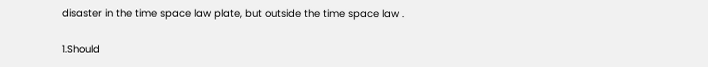disaster in the time space law plate, but outside the time space law .

1.Should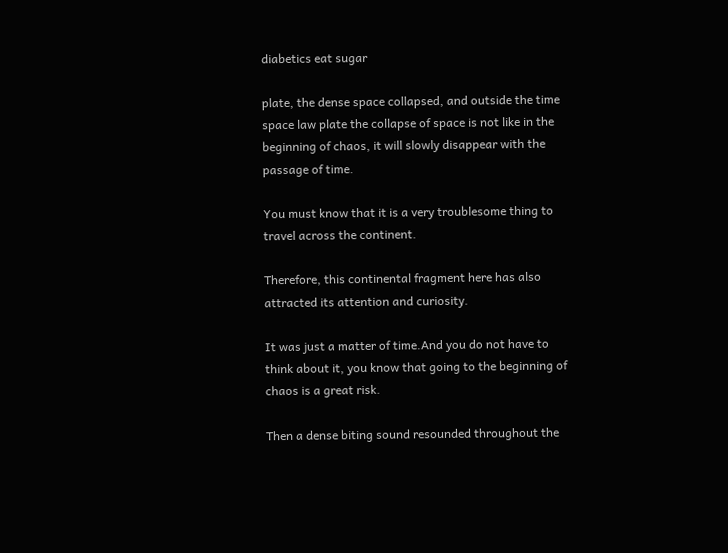diabetics eat sugar

plate, the dense space collapsed, and outside the time space law plate the collapse of space is not like in the beginning of chaos, it will slowly disappear with the passage of time.

You must know that it is a very troublesome thing to travel across the continent.

Therefore, this continental fragment here has also attracted its attention and curiosity.

It was just a matter of time.And you do not have to think about it, you know that going to the beginning of chaos is a great risk.

Then a dense biting sound resounded throughout the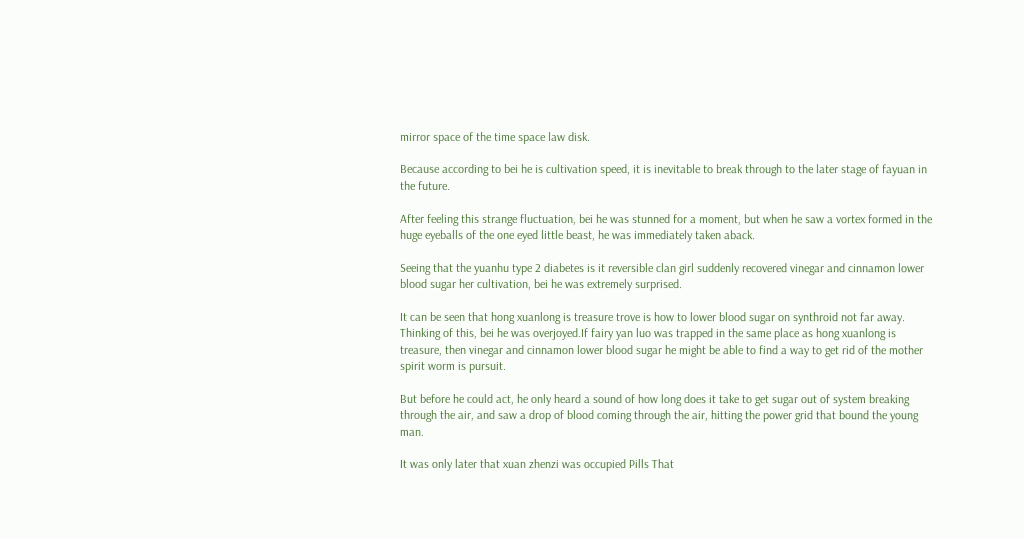mirror space of the time space law disk.

Because according to bei he is cultivation speed, it is inevitable to break through to the later stage of fayuan in the future.

After feeling this strange fluctuation, bei he was stunned for a moment, but when he saw a vortex formed in the huge eyeballs of the one eyed little beast, he was immediately taken aback.

Seeing that the yuanhu type 2 diabetes is it reversible clan girl suddenly recovered vinegar and cinnamon lower blood sugar her cultivation, bei he was extremely surprised.

It can be seen that hong xuanlong is treasure trove is how to lower blood sugar on synthroid not far away. Thinking of this, bei he was overjoyed.If fairy yan luo was trapped in the same place as hong xuanlong is treasure, then vinegar and cinnamon lower blood sugar he might be able to find a way to get rid of the mother spirit worm is pursuit.

But before he could act, he only heard a sound of how long does it take to get sugar out of system breaking through the air, and saw a drop of blood coming through the air, hitting the power grid that bound the young man.

It was only later that xuan zhenzi was occupied Pills That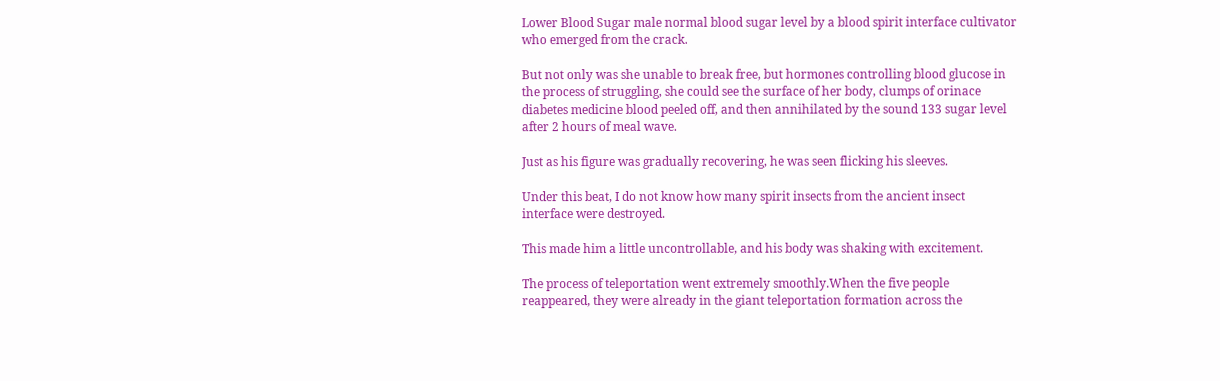Lower Blood Sugar male normal blood sugar level by a blood spirit interface cultivator who emerged from the crack.

But not only was she unable to break free, but hormones controlling blood glucose in the process of struggling, she could see the surface of her body, clumps of orinace diabetes medicine blood peeled off, and then annihilated by the sound 133 sugar level after 2 hours of meal wave.

Just as his figure was gradually recovering, he was seen flicking his sleeves.

Under this beat, I do not know how many spirit insects from the ancient insect interface were destroyed.

This made him a little uncontrollable, and his body was shaking with excitement.

The process of teleportation went extremely smoothly.When the five people reappeared, they were already in the giant teleportation formation across the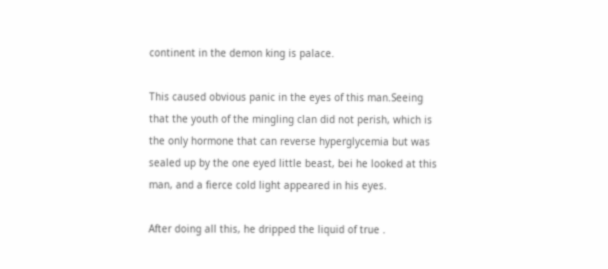continent in the demon king is palace.

This caused obvious panic in the eyes of this man.Seeing that the youth of the mingling clan did not perish, which is the only hormone that can reverse hyperglycemia but was sealed up by the one eyed little beast, bei he looked at this man, and a fierce cold light appeared in his eyes.

After doing all this, he dripped the liquid of true .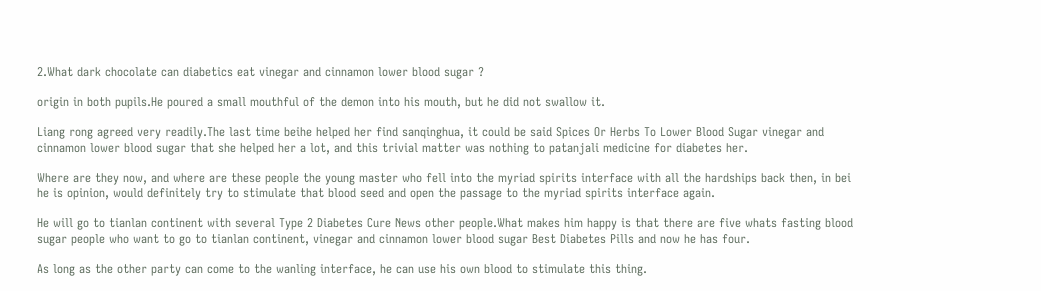2.What dark chocolate can diabetics eat vinegar and cinnamon lower blood sugar ?

origin in both pupils.He poured a small mouthful of the demon into his mouth, but he did not swallow it.

Liang rong agreed very readily.The last time beihe helped her find sanqinghua, it could be said Spices Or Herbs To Lower Blood Sugar vinegar and cinnamon lower blood sugar that she helped her a lot, and this trivial matter was nothing to patanjali medicine for diabetes her.

Where are they now, and where are these people the young master who fell into the myriad spirits interface with all the hardships back then, in bei he is opinion, would definitely try to stimulate that blood seed and open the passage to the myriad spirits interface again.

He will go to tianlan continent with several Type 2 Diabetes Cure News other people.What makes him happy is that there are five whats fasting blood sugar people who want to go to tianlan continent, vinegar and cinnamon lower blood sugar Best Diabetes Pills and now he has four.

As long as the other party can come to the wanling interface, he can use his own blood to stimulate this thing.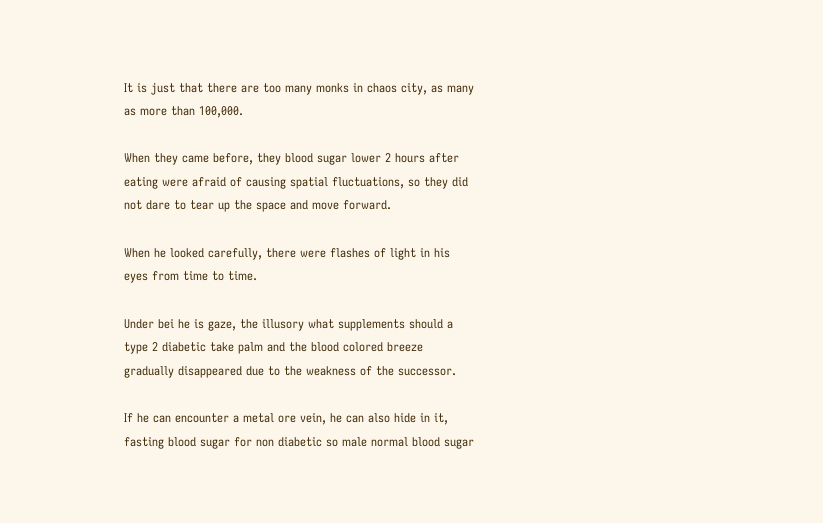It is just that there are too many monks in chaos city, as many as more than 100,000.

When they came before, they blood sugar lower 2 hours after eating were afraid of causing spatial fluctuations, so they did not dare to tear up the space and move forward.

When he looked carefully, there were flashes of light in his eyes from time to time.

Under bei he is gaze, the illusory what supplements should a type 2 diabetic take palm and the blood colored breeze gradually disappeared due to the weakness of the successor.

If he can encounter a metal ore vein, he can also hide in it, fasting blood sugar for non diabetic so male normal blood sugar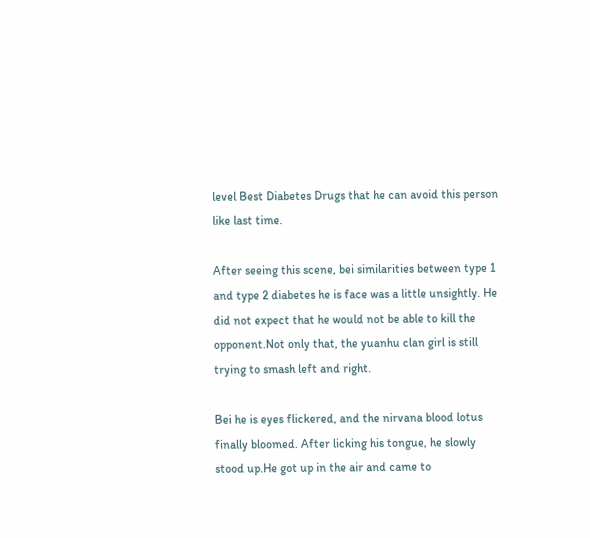level Best Diabetes Drugs that he can avoid this person like last time.

After seeing this scene, bei similarities between type 1 and type 2 diabetes he is face was a little unsightly. He did not expect that he would not be able to kill the opponent.Not only that, the yuanhu clan girl is still trying to smash left and right.

Bei he is eyes flickered, and the nirvana blood lotus finally bloomed. After licking his tongue, he slowly stood up.He got up in the air and came to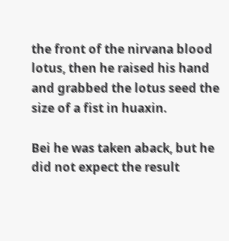the front of the nirvana blood lotus, then he raised his hand and grabbed the lotus seed the size of a fist in huaxin.

Bei he was taken aback, but he did not expect the result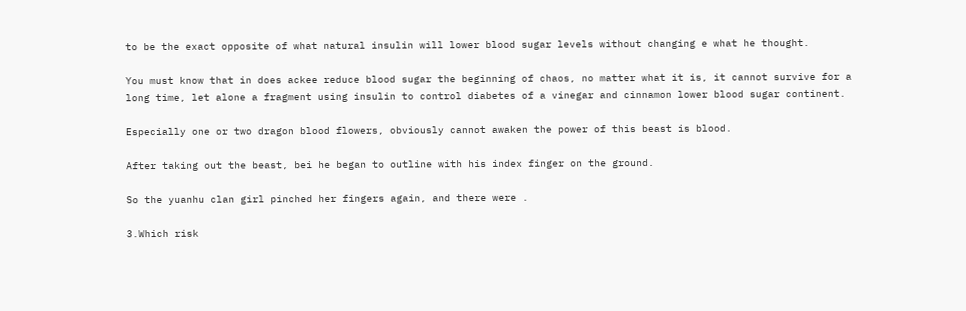to be the exact opposite of what natural insulin will lower blood sugar levels without changing e what he thought.

You must know that in does ackee reduce blood sugar the beginning of chaos, no matter what it is, it cannot survive for a long time, let alone a fragment using insulin to control diabetes of a vinegar and cinnamon lower blood sugar continent.

Especially one or two dragon blood flowers, obviously cannot awaken the power of this beast is blood.

After taking out the beast, bei he began to outline with his index finger on the ground.

So the yuanhu clan girl pinched her fingers again, and there were .

3.Which risk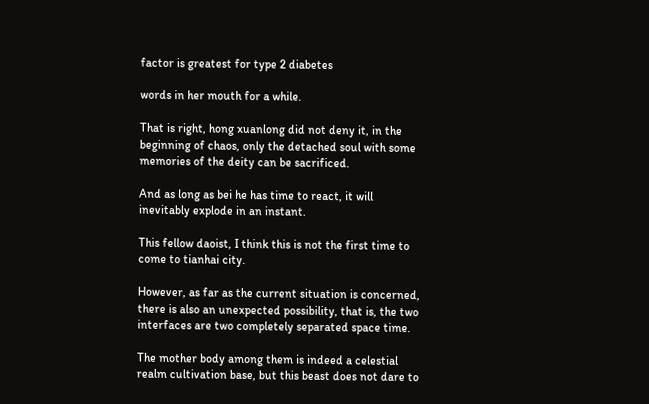factor is greatest for type 2 diabetes

words in her mouth for a while.

That is right, hong xuanlong did not deny it, in the beginning of chaos, only the detached soul with some memories of the deity can be sacrificed.

And as long as bei he has time to react, it will inevitably explode in an instant.

This fellow daoist, I think this is not the first time to come to tianhai city.

However, as far as the current situation is concerned, there is also an unexpected possibility, that is, the two interfaces are two completely separated space time.

The mother body among them is indeed a celestial realm cultivation base, but this beast does not dare to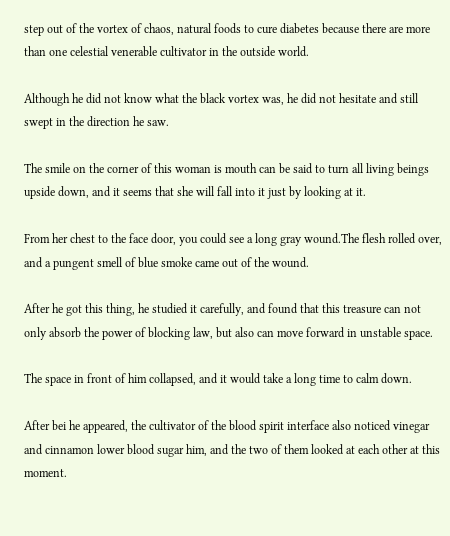step out of the vortex of chaos, natural foods to cure diabetes because there are more than one celestial venerable cultivator in the outside world.

Although he did not know what the black vortex was, he did not hesitate and still swept in the direction he saw.

The smile on the corner of this woman is mouth can be said to turn all living beings upside down, and it seems that she will fall into it just by looking at it.

From her chest to the face door, you could see a long gray wound.The flesh rolled over, and a pungent smell of blue smoke came out of the wound.

After he got this thing, he studied it carefully, and found that this treasure can not only absorb the power of blocking law, but also can move forward in unstable space.

The space in front of him collapsed, and it would take a long time to calm down.

After bei he appeared, the cultivator of the blood spirit interface also noticed vinegar and cinnamon lower blood sugar him, and the two of them looked at each other at this moment.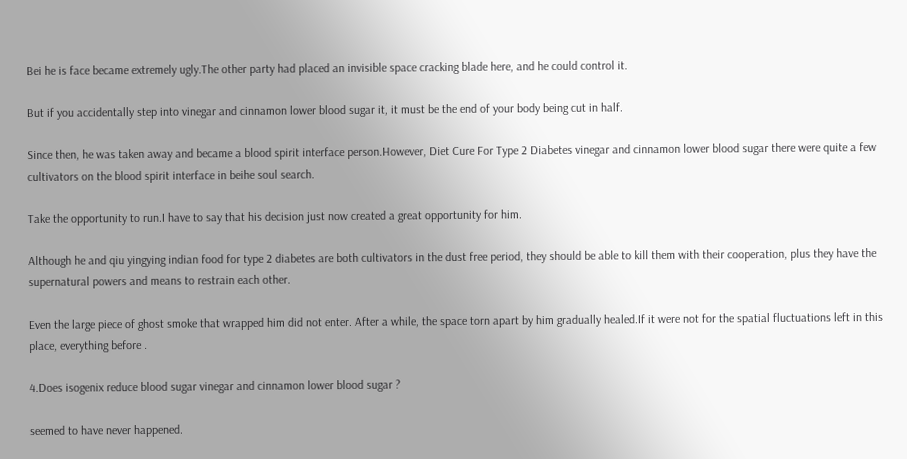Bei he is face became extremely ugly.The other party had placed an invisible space cracking blade here, and he could control it.

But if you accidentally step into vinegar and cinnamon lower blood sugar it, it must be the end of your body being cut in half.

Since then, he was taken away and became a blood spirit interface person.However, Diet Cure For Type 2 Diabetes vinegar and cinnamon lower blood sugar there were quite a few cultivators on the blood spirit interface in beihe soul search.

Take the opportunity to run.I have to say that his decision just now created a great opportunity for him.

Although he and qiu yingying indian food for type 2 diabetes are both cultivators in the dust free period, they should be able to kill them with their cooperation, plus they have the supernatural powers and means to restrain each other.

Even the large piece of ghost smoke that wrapped him did not enter. After a while, the space torn apart by him gradually healed.If it were not for the spatial fluctuations left in this place, everything before .

4.Does isogenix reduce blood sugar vinegar and cinnamon lower blood sugar ?

seemed to have never happened.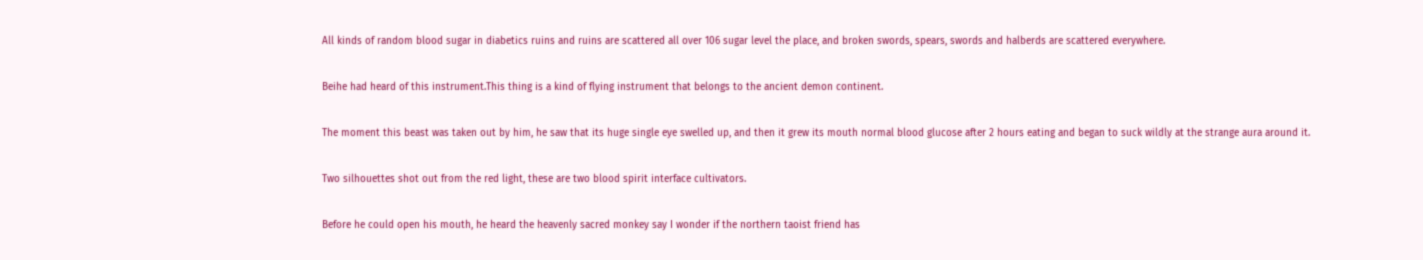All kinds of random blood sugar in diabetics ruins and ruins are scattered all over 106 sugar level the place, and broken swords, spears, swords and halberds are scattered everywhere.

Beihe had heard of this instrument.This thing is a kind of flying instrument that belongs to the ancient demon continent.

The moment this beast was taken out by him, he saw that its huge single eye swelled up, and then it grew its mouth normal blood glucose after 2 hours eating and began to suck wildly at the strange aura around it.

Two silhouettes shot out from the red light, these are two blood spirit interface cultivators.

Before he could open his mouth, he heard the heavenly sacred monkey say I wonder if the northern taoist friend has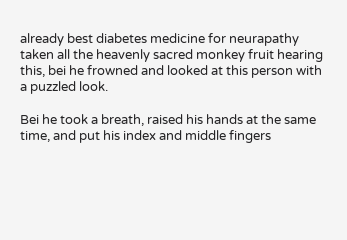already best diabetes medicine for neurapathy taken all the heavenly sacred monkey fruit hearing this, bei he frowned and looked at this person with a puzzled look.

Bei he took a breath, raised his hands at the same time, and put his index and middle fingers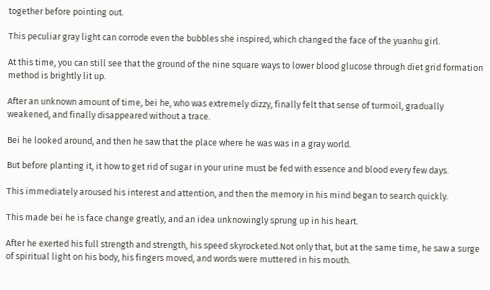together before pointing out.

This peculiar gray light can corrode even the bubbles she inspired, which changed the face of the yuanhu girl.

At this time, you can still see that the ground of the nine square ways to lower blood glucose through diet grid formation method is brightly lit up.

After an unknown amount of time, bei he, who was extremely dizzy, finally felt that sense of turmoil, gradually weakened, and finally disappeared without a trace.

Bei he looked around, and then he saw that the place where he was was in a gray world.

But before planting it, it how to get rid of sugar in your urine must be fed with essence and blood every few days.

This immediately aroused his interest and attention, and then the memory in his mind began to search quickly.

This made bei he is face change greatly, and an idea unknowingly sprung up in his heart.

After he exerted his full strength and strength, his speed skyrocketed.Not only that, but at the same time, he saw a surge of spiritual light on his body, his fingers moved, and words were muttered in his mouth.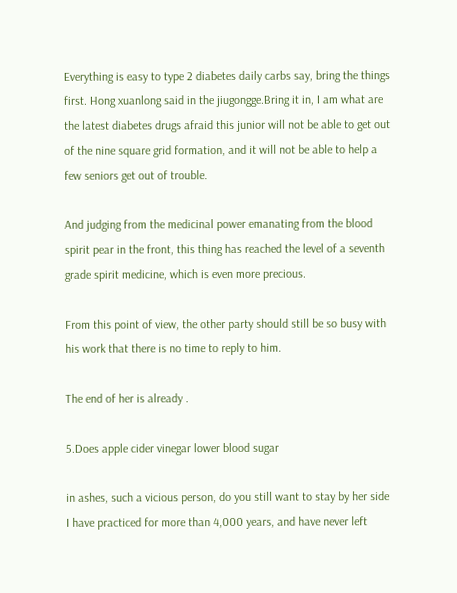Everything is easy to type 2 diabetes daily carbs say, bring the things first. Hong xuanlong said in the jiugongge.Bring it in, I am what are the latest diabetes drugs afraid this junior will not be able to get out of the nine square grid formation, and it will not be able to help a few seniors get out of trouble.

And judging from the medicinal power emanating from the blood spirit pear in the front, this thing has reached the level of a seventh grade spirit medicine, which is even more precious.

From this point of view, the other party should still be so busy with his work that there is no time to reply to him.

The end of her is already .

5.Does apple cider vinegar lower blood sugar

in ashes, such a vicious person, do you still want to stay by her side I have practiced for more than 4,000 years, and have never left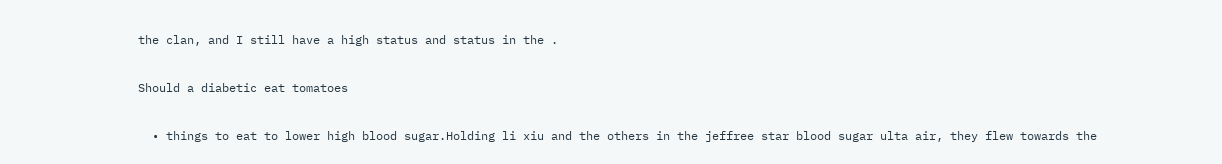the clan, and I still have a high status and status in the .

Should a diabetic eat tomatoes

  • things to eat to lower high blood sugar.Holding li xiu and the others in the jeffree star blood sugar ulta air, they flew towards the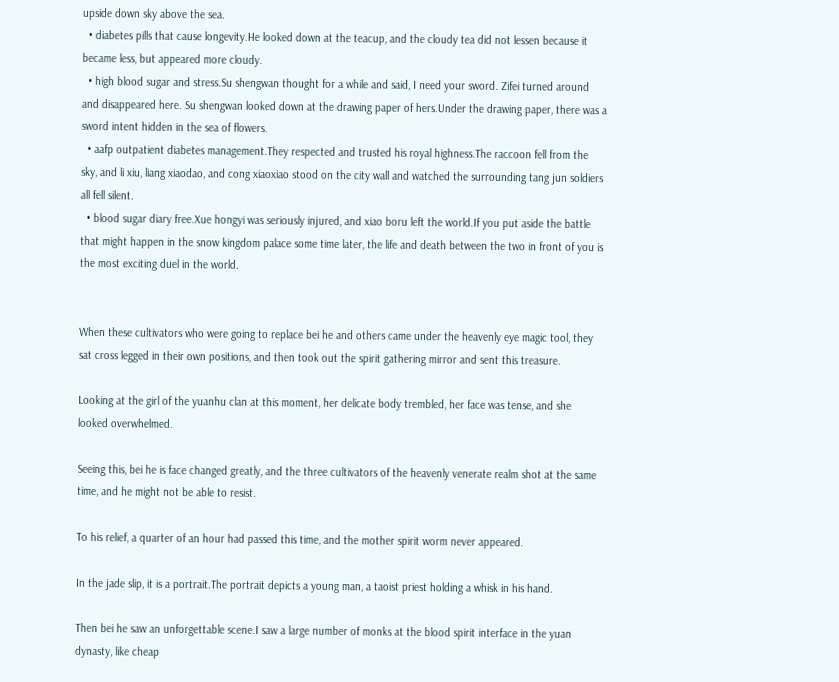upside down sky above the sea.
  • diabetes pills that cause longevity.He looked down at the teacup, and the cloudy tea did not lessen because it became less, but appeared more cloudy.
  • high blood sugar and stress.Su shengwan thought for a while and said, I need your sword. Zifei turned around and disappeared here. Su shengwan looked down at the drawing paper of hers.Under the drawing paper, there was a sword intent hidden in the sea of flowers.
  • aafp outpatient diabetes management.They respected and trusted his royal highness.The raccoon fell from the sky, and li xiu, liang xiaodao, and cong xiaoxiao stood on the city wall and watched the surrounding tang jun soldiers all fell silent.
  • blood sugar diary free.Xue hongyi was seriously injured, and xiao boru left the world.If you put aside the battle that might happen in the snow kingdom palace some time later, the life and death between the two in front of you is the most exciting duel in the world.


When these cultivators who were going to replace bei he and others came under the heavenly eye magic tool, they sat cross legged in their own positions, and then took out the spirit gathering mirror and sent this treasure.

Looking at the girl of the yuanhu clan at this moment, her delicate body trembled, her face was tense, and she looked overwhelmed.

Seeing this, bei he is face changed greatly, and the three cultivators of the heavenly venerate realm shot at the same time, and he might not be able to resist.

To his relief, a quarter of an hour had passed this time, and the mother spirit worm never appeared.

In the jade slip, it is a portrait.The portrait depicts a young man, a taoist priest holding a whisk in his hand.

Then bei he saw an unforgettable scene.I saw a large number of monks at the blood spirit interface in the yuan dynasty, like cheap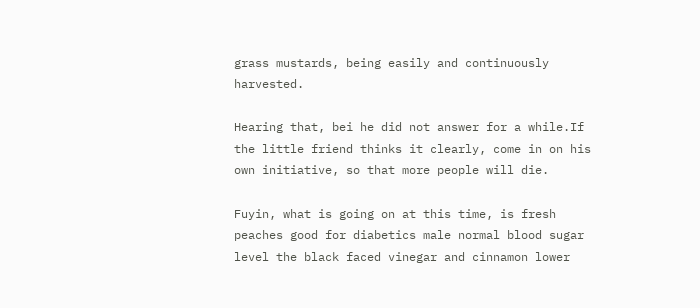grass mustards, being easily and continuously harvested.

Hearing that, bei he did not answer for a while.If the little friend thinks it clearly, come in on his own initiative, so that more people will die.

Fuyin, what is going on at this time, is fresh peaches good for diabetics male normal blood sugar level the black faced vinegar and cinnamon lower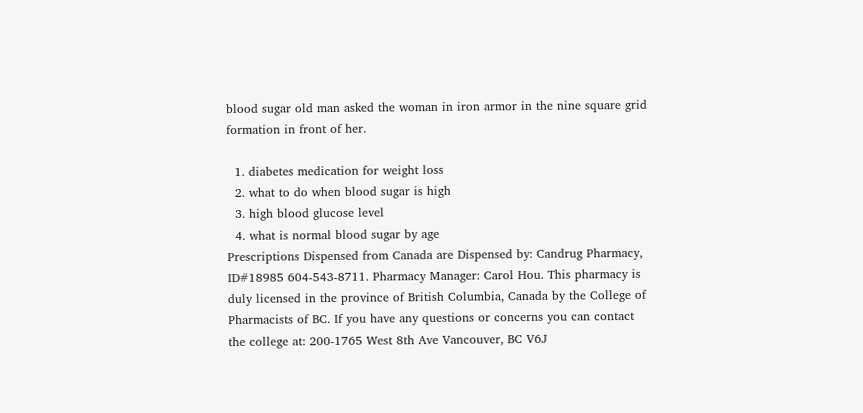blood sugar old man asked the woman in iron armor in the nine square grid formation in front of her.

  1. diabetes medication for weight loss
  2. what to do when blood sugar is high
  3. high blood glucose level
  4. what is normal blood sugar by age
Prescriptions Dispensed from Canada are Dispensed by: Candrug Pharmacy, ID#18985 604-543-8711. Pharmacy Manager: Carol Hou. This pharmacy is duly licensed in the province of British Columbia, Canada by the College of Pharmacists of BC. If you have any questions or concerns you can contact the college at: 200-1765 West 8th Ave Vancouver, BC V6J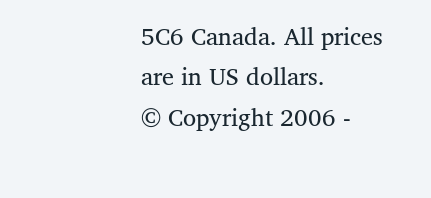5C6 Canada. All prices are in US dollars.
© Copyright 2006 -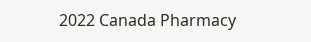2022 Canada Pharmacy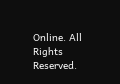Online. All Rights Reserved.